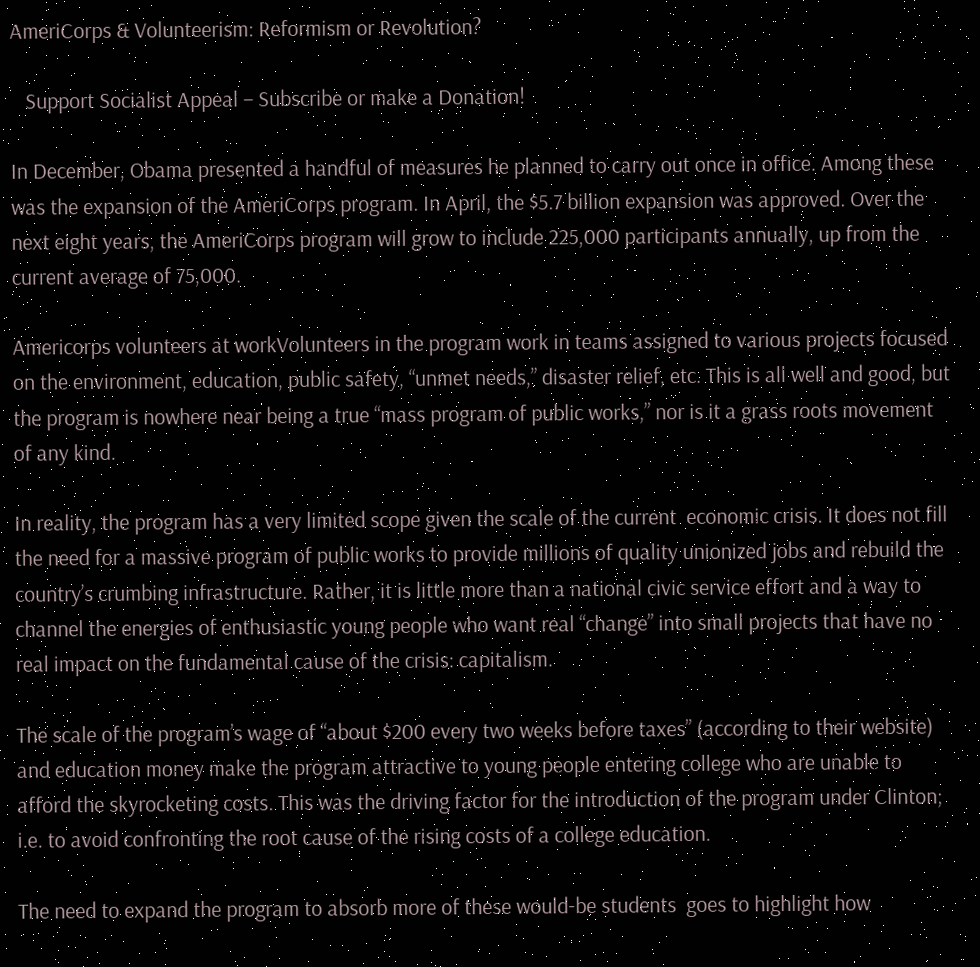AmeriCorps & Volunteerism: Reformism or Revolution?

   Support Socialist Appeal – Subscribe or make a Donation!

In December, Obama presented a handful of measures he planned to carry out once in office. Among these was the expansion of the AmeriCorps program. In April, the $5.7 billion expansion was approved. Over the next eight years, the AmeriCorps program will grow to include 225,000 participants annually, up from the current average of 75,000.

Americorps volunteers at workVolunteers in the program work in teams assigned to various projects focused on the environment, education, public safety, “unmet needs,” disaster relief, etc. This is all well and good, but the program is nowhere near being a true “mass program of public works,” nor is it a grass roots movement of any kind.

In reality, the program has a very limited scope given the scale of the current  economic crisis. It does not fill the need for a massive program of public works to provide millions of quality unionized jobs and rebuild the country’s crumbing infrastructure. Rather, it is little more than a national civic service effort and a way to channel the energies of enthusiastic young people who want real “change” into small projects that have no real impact on the fundamental cause of the crisis: capitalism.

The scale of the program’s wage of “about $200 every two weeks before taxes” (according to their website) and education money make the program attractive to young people entering college who are unable to afford the skyrocketing costs. This was the driving factor for the introduction of the program under Clinton; i.e. to avoid confronting the root cause of the rising costs of a college education.

The need to expand the program to absorb more of these would-be students  goes to highlight how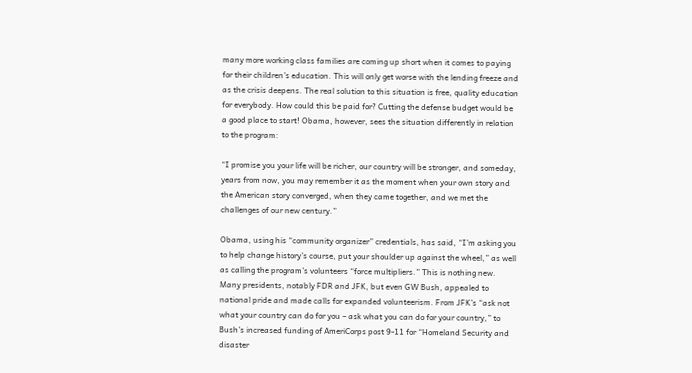many more working class families are coming up short when it comes to paying for their children’s education. This will only get worse with the lending freeze and as the crisis deepens. The real solution to this situation is free, quality education for everybody. How could this be paid for? Cutting the defense budget would be a good place to start! Obama, however, sees the situation differently in relation to the program:

“I promise you your life will be richer, our country will be stronger, and someday, years from now, you may remember it as the moment when your own story and the American story converged, when they came together, and we met the challenges of our new century.”

Obama, using his “community organizer” credentials, has said, “I’m asking you to help change history’s course, put your shoulder up against the wheel,” as well as calling the program’s volunteers “force multipliers.” This is nothing new. Many presidents, notably FDR and JFK, but even GW Bush, appealed to national pride and made calls for expanded volunteerism. From JFK’s “ask not what your country can do for you – ask what you can do for your country,” to Bush’s increased funding of AmeriCorps post 9-11 for “Homeland Security and disaster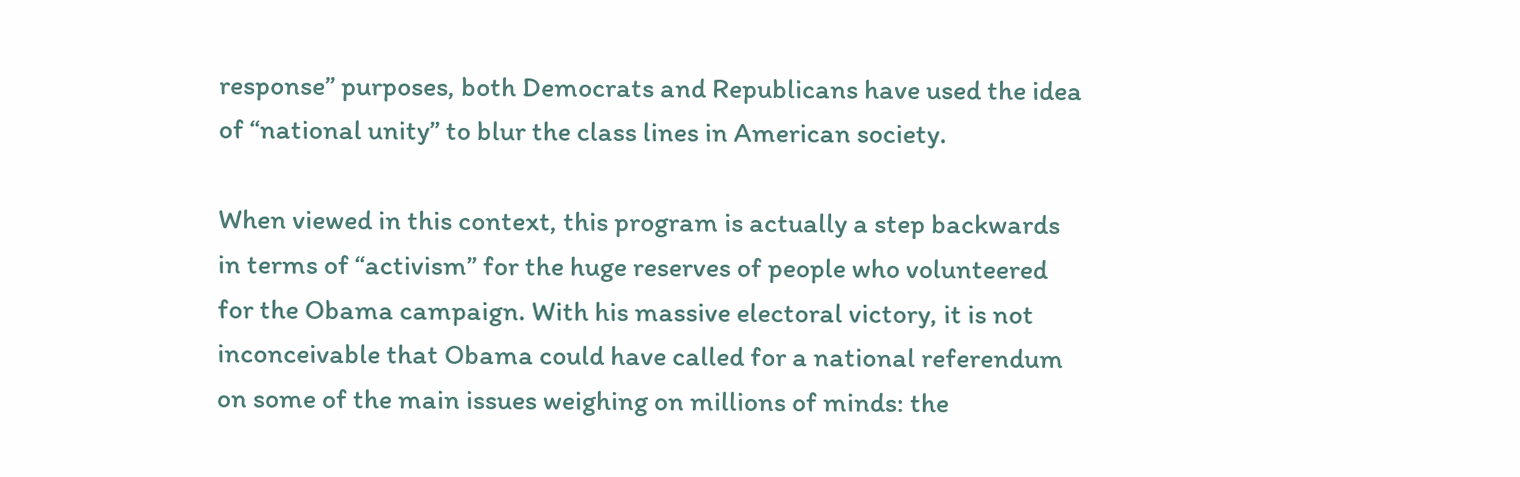response” purposes, both Democrats and Republicans have used the idea of “national unity” to blur the class lines in American society.

When viewed in this context, this program is actually a step backwards in terms of “activism” for the huge reserves of people who volunteered for the Obama campaign. With his massive electoral victory, it is not inconceivable that Obama could have called for a national referendum on some of the main issues weighing on millions of minds: the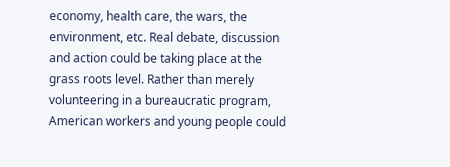economy, health care, the wars, the environment, etc. Real debate, discussion and action could be taking place at the grass roots level. Rather than merely volunteering in a bureaucratic program, American workers and young people could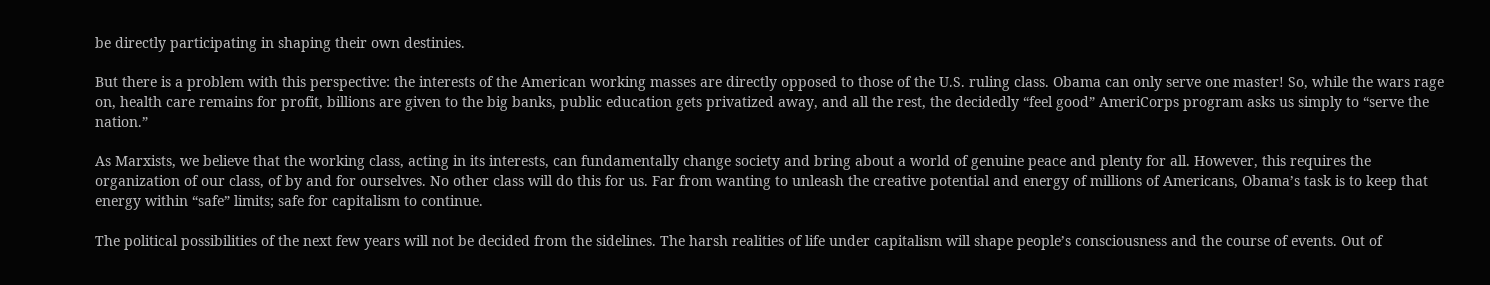be directly participating in shaping their own destinies.

But there is a problem with this perspective: the interests of the American working masses are directly opposed to those of the U.S. ruling class. Obama can only serve one master! So, while the wars rage on, health care remains for profit, billions are given to the big banks, public education gets privatized away, and all the rest, the decidedly “feel good” AmeriCorps program asks us simply to “serve the nation.”

As Marxists, we believe that the working class, acting in its interests, can fundamentally change society and bring about a world of genuine peace and plenty for all. However, this requires the organization of our class, of by and for ourselves. No other class will do this for us. Far from wanting to unleash the creative potential and energy of millions of Americans, Obama’s task is to keep that energy within “safe” limits; safe for capitalism to continue.

The political possibilities of the next few years will not be decided from the sidelines. The harsh realities of life under capitalism will shape people’s consciousness and the course of events. Out of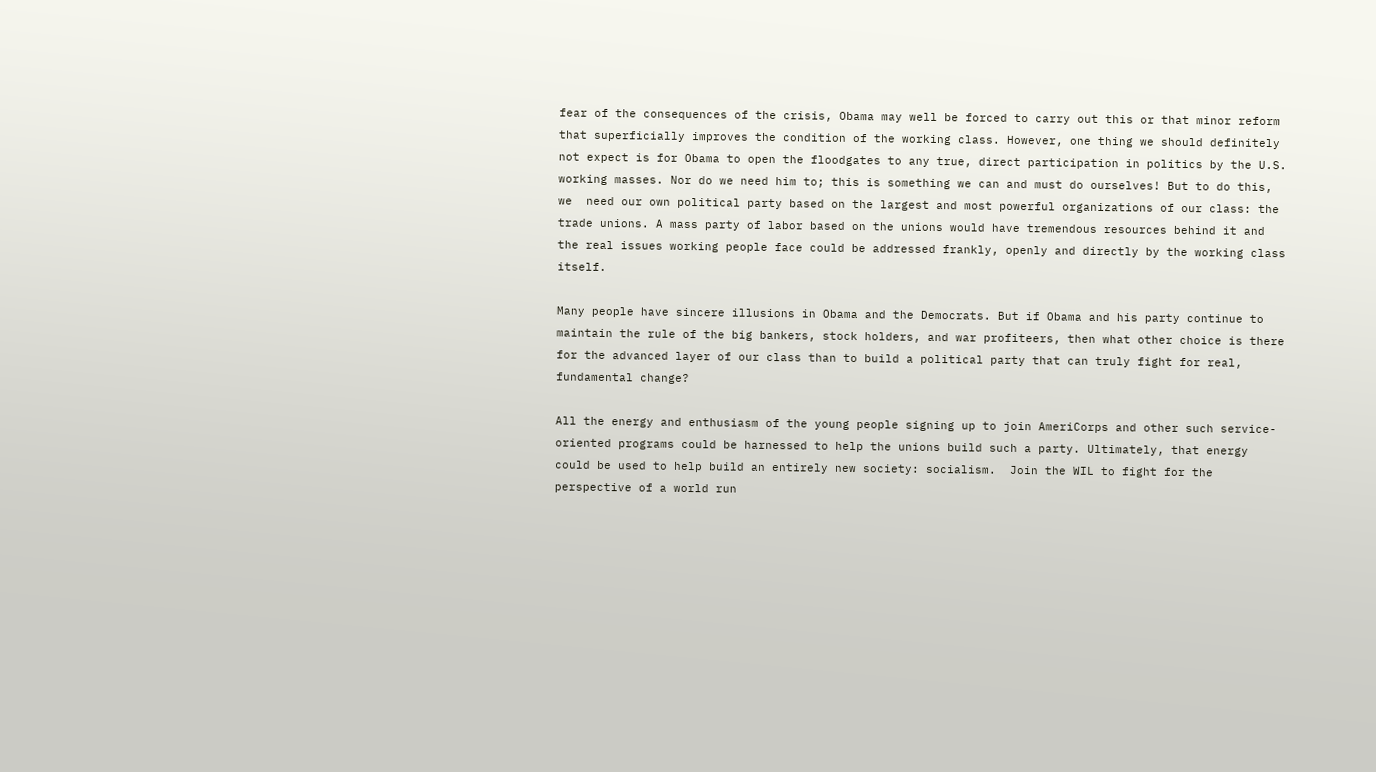fear of the consequences of the crisis, Obama may well be forced to carry out this or that minor reform that superficially improves the condition of the working class. However, one thing we should definitely not expect is for Obama to open the floodgates to any true, direct participation in politics by the U.S. working masses. Nor do we need him to; this is something we can and must do ourselves! But to do this, we  need our own political party based on the largest and most powerful organizations of our class: the trade unions. A mass party of labor based on the unions would have tremendous resources behind it and the real issues working people face could be addressed frankly, openly and directly by the working class itself.

Many people have sincere illusions in Obama and the Democrats. But if Obama and his party continue to maintain the rule of the big bankers, stock holders, and war profiteers, then what other choice is there for the advanced layer of our class than to build a political party that can truly fight for real, fundamental change?

All the energy and enthusiasm of the young people signing up to join AmeriCorps and other such service-oriented programs could be harnessed to help the unions build such a party. Ultimately, that energy could be used to help build an entirely new society: socialism.  Join the WIL to fight for the perspective of a world run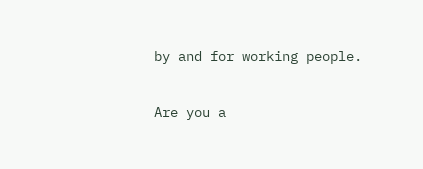by and for working people.

Are you a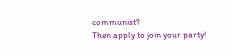communist?
Then apply to join your party!